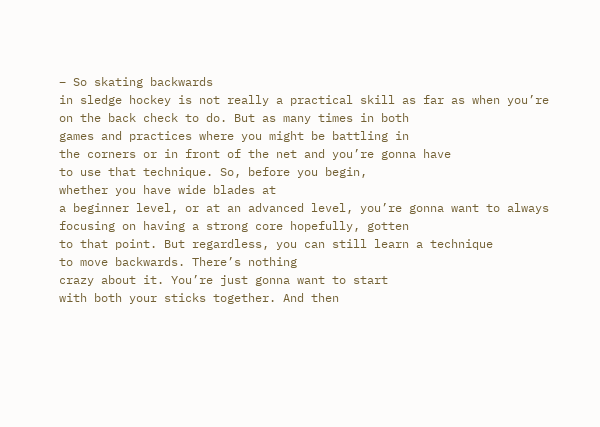– So skating backwards
in sledge hockey is not really a practical skill as far as when you’re
on the back check to do. But as many times in both
games and practices where you might be battling in
the corners or in front of the net and you’re gonna have
to use that technique. So, before you begin,
whether you have wide blades at
a beginner level, or at an advanced level, you’re gonna want to always
focusing on having a strong core hopefully, gotten
to that point. But regardless, you can still learn a technique
to move backwards. There’s nothing
crazy about it. You’re just gonna want to start
with both your sticks together. And then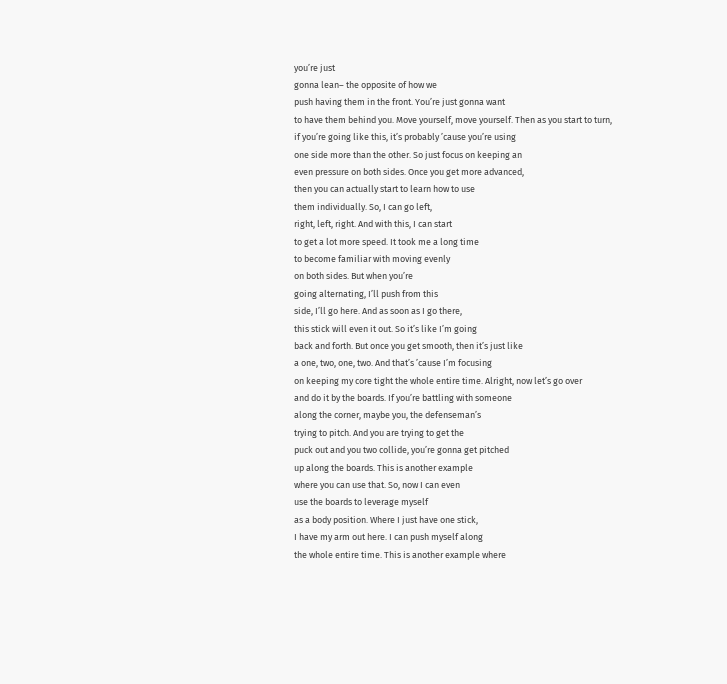you’re just
gonna lean– the opposite of how we
push having them in the front. You’re just gonna want
to have them behind you. Move yourself, move yourself. Then as you start to turn,
if you’re going like this, it’s probably ’cause you’re using
one side more than the other. So just focus on keeping an
even pressure on both sides. Once you get more advanced,
then you can actually start to learn how to use
them individually. So, I can go left,
right, left, right. And with this, I can start
to get a lot more speed. It took me a long time
to become familiar with moving evenly
on both sides. But when you’re
going alternating, I’ll push from this
side, I’ll go here. And as soon as I go there,
this stick will even it out. So it’s like I’m going
back and forth. But once you get smooth, then it’s just like
a one, two, one, two. And that’s ’cause I’m focusing
on keeping my core tight the whole entire time. Alright, now let’s go over
and do it by the boards. If you’re battling with someone
along the corner, maybe you, the defenseman’s
trying to pitch. And you are trying to get the
puck out and you two collide, you’re gonna get pitched
up along the boards. This is another example
where you can use that. So, now I can even
use the boards to leverage myself
as a body position. Where I just have one stick,
I have my arm out here. I can push myself along
the whole entire time. This is another example where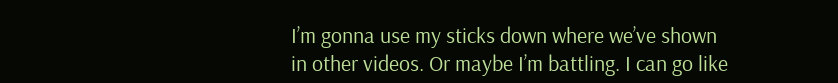I’m gonna use my sticks down where we’ve shown
in other videos. Or maybe I’m battling. I can go like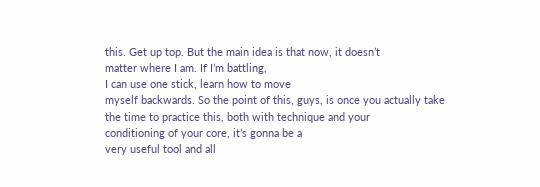this. Get up top. But the main idea is that now, it doesn’t
matter where I am. If I’m battling,
I can use one stick, learn how to move
myself backwards. So the point of this, guys, is once you actually take
the time to practice this, both with technique and your
conditioning of your core, it’s gonna be a
very useful tool and all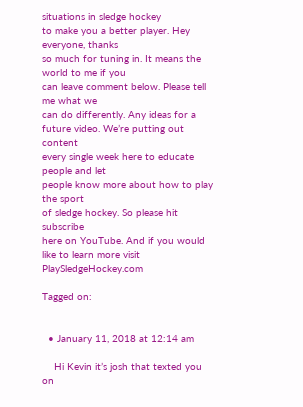situations in sledge hockey
to make you a better player. Hey everyone, thanks
so much for tuning in. It means the world to me if you
can leave comment below. Please tell me what we
can do differently. Any ideas for a future video. We’re putting out content
every single week here to educate people and let
people know more about how to play the sport
of sledge hockey. So please hit subscribe
here on YouTube. And if you would
like to learn more visit PlaySledgeHockey.com

Tagged on:


  • January 11, 2018 at 12:14 am

    Hi Kevin it’s josh that texted you on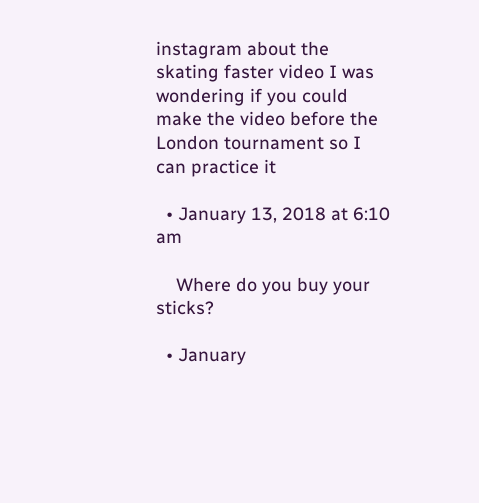instagram about the skating faster video I was wondering if you could make the video before the London tournament so I can practice it

  • January 13, 2018 at 6:10 am

    Where do you buy your sticks?

  • January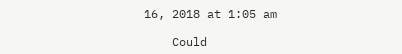16, 2018 at 1:05 am

    Could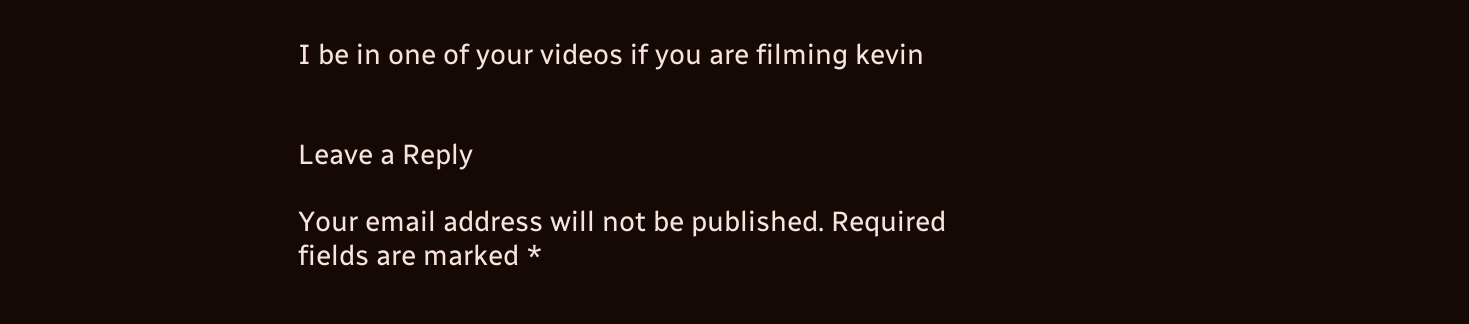I be in one of your videos if you are filming kevin


Leave a Reply

Your email address will not be published. Required fields are marked *